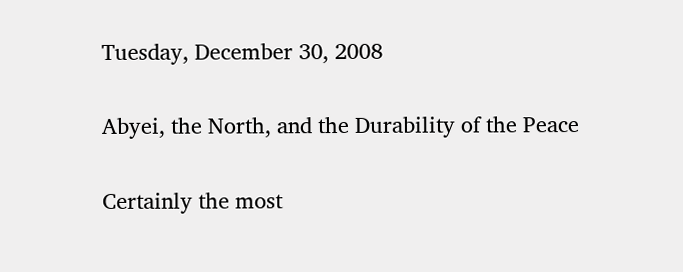Tuesday, December 30, 2008

Abyei, the North, and the Durability of the Peace

Certainly the most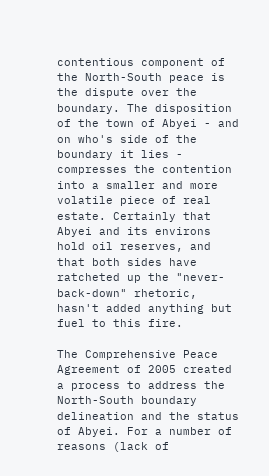contentious component of the North-South peace is the dispute over the boundary. The disposition of the town of Abyei - and on who's side of the boundary it lies - compresses the contention into a smaller and more volatile piece of real estate. Certainly that Abyei and its environs hold oil reserves, and that both sides have ratcheted up the "never-back-down" rhetoric, hasn't added anything but fuel to this fire.

The Comprehensive Peace Agreement of 2005 created a process to address the North-South boundary delineation and the status of Abyei. For a number of reasons (lack of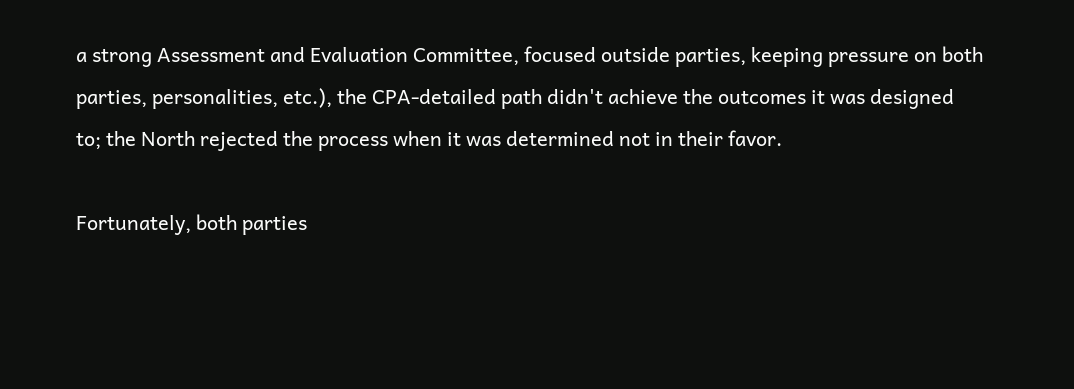a strong Assessment and Evaluation Committee, focused outside parties, keeping pressure on both parties, personalities, etc.), the CPA-detailed path didn't achieve the outcomes it was designed to; the North rejected the process when it was determined not in their favor.

Fortunately, both parties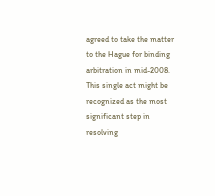agreed to take the matter to the Hague for binding arbitration in mid-2008. This single act might be recognized as the most significant step in resolving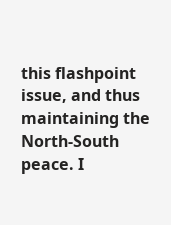this flashpoint issue, and thus maintaining the North-South peace. I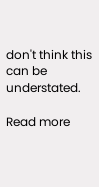don't think this can be understated.

Read more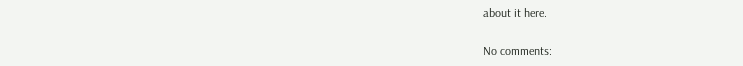about it here.

No comments: